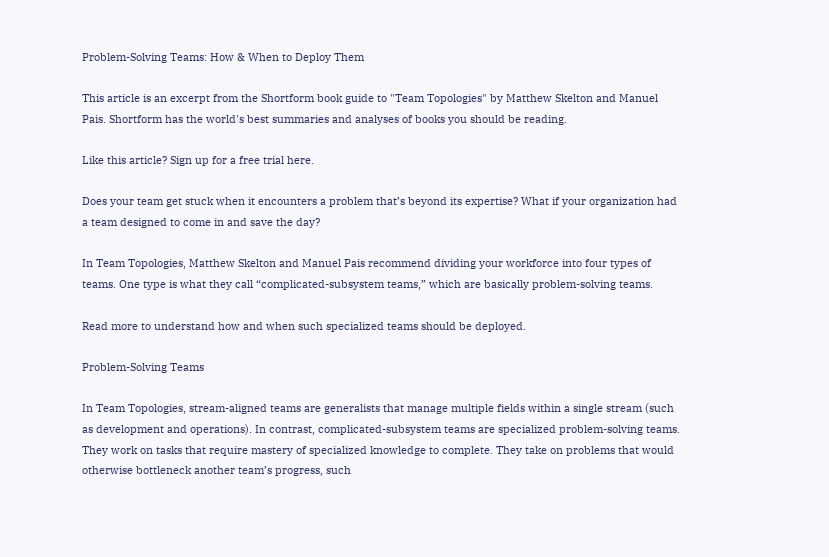Problem-Solving Teams: How & When to Deploy Them

This article is an excerpt from the Shortform book guide to "Team Topologies" by Matthew Skelton and Manuel Pais. Shortform has the world's best summaries and analyses of books you should be reading.

Like this article? Sign up for a free trial here.

Does your team get stuck when it encounters a problem that’s beyond its expertise? What if your organization had a team designed to come in and save the day?

In Team Topologies, Matthew Skelton and Manuel Pais recommend dividing your workforce into four types of teams. One type is what they call “complicated-subsystem teams,” which are basically problem-solving teams.

Read more to understand how and when such specialized teams should be deployed.

Problem-Solving Teams

In Team Topologies, stream-aligned teams are generalists that manage multiple fields within a single stream (such as development and operations). In contrast, complicated-subsystem teams are specialized problem-solving teams. They work on tasks that require mastery of specialized knowledge to complete. They take on problems that would otherwise bottleneck another team’s progress, such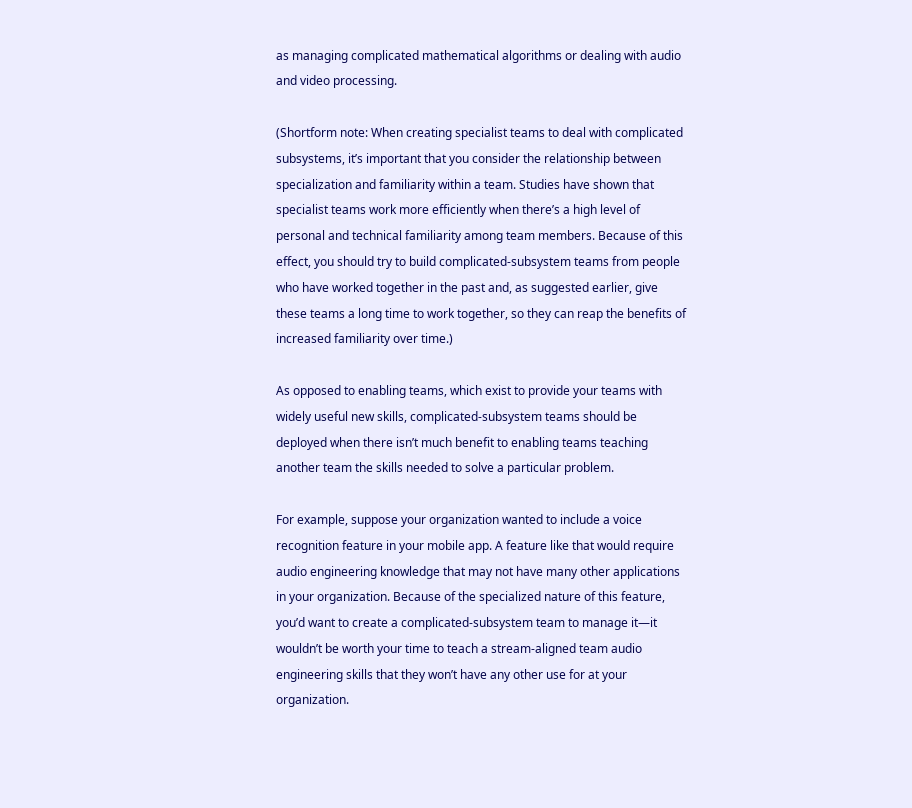as managing complicated mathematical algorithms or dealing with audio and video processing.

(Shortform note: When creating specialist teams to deal with complicated subsystems, it’s important that you consider the relationship between specialization and familiarity within a team. Studies have shown that specialist teams work more efficiently when there’s a high level of personal and technical familiarity among team members. Because of this effect, you should try to build complicated-subsystem teams from people who have worked together in the past and, as suggested earlier, give these teams a long time to work together, so they can reap the benefits of increased familiarity over time.)

As opposed to enabling teams, which exist to provide your teams with widely useful new skills, complicated-subsystem teams should be deployed when there isn’t much benefit to enabling teams teaching another team the skills needed to solve a particular problem.

For example, suppose your organization wanted to include a voice recognition feature in your mobile app. A feature like that would require audio engineering knowledge that may not have many other applications in your organization. Because of the specialized nature of this feature, you’d want to create a complicated-subsystem team to manage it—it wouldn’t be worth your time to teach a stream-aligned team audio engineering skills that they won’t have any other use for at your organization.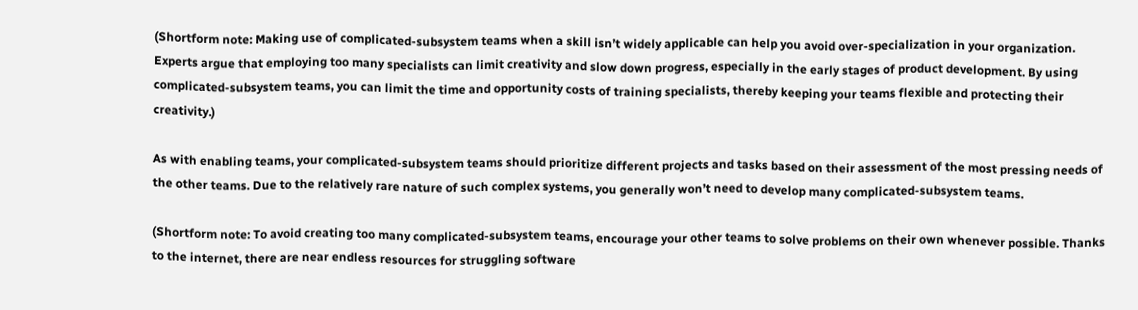(Shortform note: Making use of complicated-subsystem teams when a skill isn’t widely applicable can help you avoid over-specialization in your organization. Experts argue that employing too many specialists can limit creativity and slow down progress, especially in the early stages of product development. By using complicated-subsystem teams, you can limit the time and opportunity costs of training specialists, thereby keeping your teams flexible and protecting their creativity.)

As with enabling teams, your complicated-subsystem teams should prioritize different projects and tasks based on their assessment of the most pressing needs of the other teams. Due to the relatively rare nature of such complex systems, you generally won’t need to develop many complicated-subsystem teams.

(Shortform note: To avoid creating too many complicated-subsystem teams, encourage your other teams to solve problems on their own whenever possible. Thanks to the internet, there are near endless resources for struggling software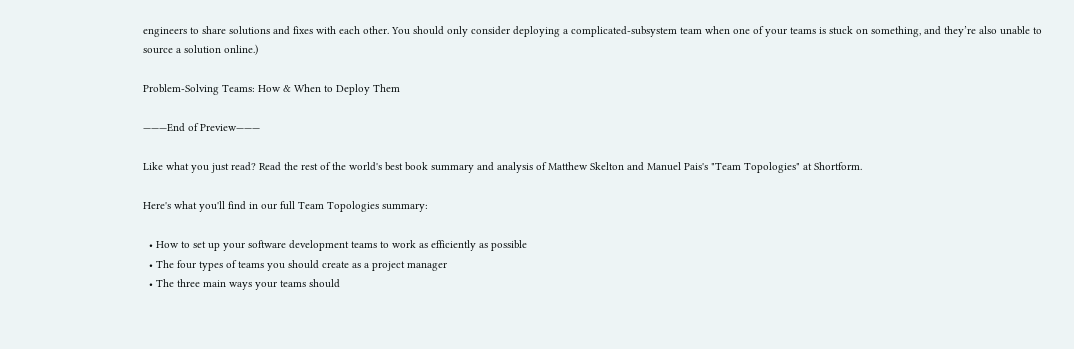engineers to share solutions and fixes with each other. You should only consider deploying a complicated-subsystem team when one of your teams is stuck on something, and they’re also unable to source a solution online.)

Problem-Solving Teams: How & When to Deploy Them

———End of Preview———

Like what you just read? Read the rest of the world's best book summary and analysis of Matthew Skelton and Manuel Pais's "Team Topologies" at Shortform.

Here's what you'll find in our full Team Topologies summary:

  • How to set up your software development teams to work as efficiently as possible
  • The four types of teams you should create as a project manager
  • The three main ways your teams should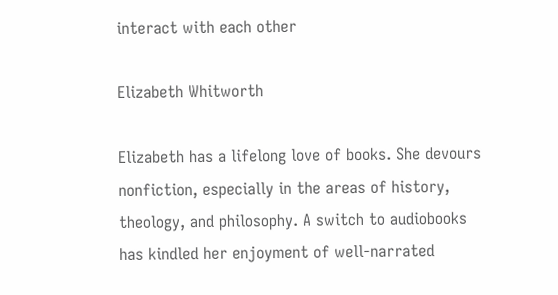interact with each other

Elizabeth Whitworth

Elizabeth has a lifelong love of books. She devours nonfiction, especially in the areas of history, theology, and philosophy. A switch to audiobooks has kindled her enjoyment of well-narrated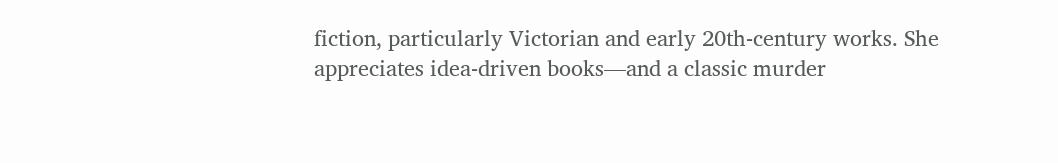fiction, particularly Victorian and early 20th-century works. She appreciates idea-driven books—and a classic murder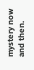mystery now and then.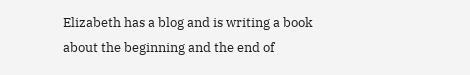Elizabeth has a blog and is writing a book about the beginning and the end of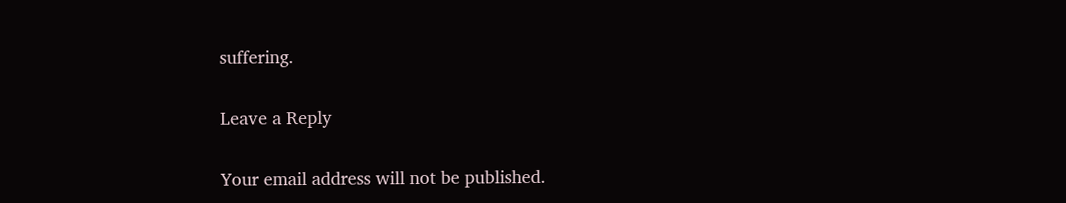suffering.

Leave a Reply

Your email address will not be published.